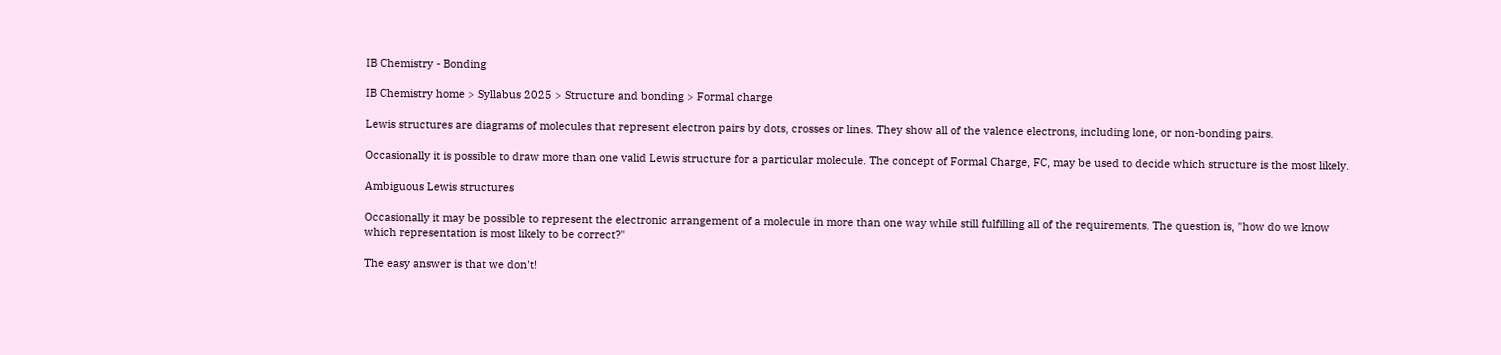IB Chemistry - Bonding

IB Chemistry home > Syllabus 2025 > Structure and bonding > Formal charge

Lewis structures are diagrams of molecules that represent electron pairs by dots, crosses or lines. They show all of the valence electrons, including lone, or non-bonding pairs.

Occasionally it is possible to draw more than one valid Lewis structure for a particular molecule. The concept of Formal Charge, FC, may be used to decide which structure is the most likely.

Ambiguous Lewis structures

Occasionally it may be possible to represent the electronic arrangement of a molecule in more than one way while still fulfilling all of the requirements. The question is, "how do we know which representation is most likely to be correct?"

The easy answer is that we don't!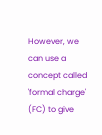However, we can use a concept called 'formal charge' (FC) to give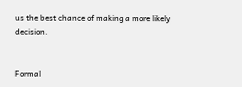us the best chance of making a more likely decision.


Formal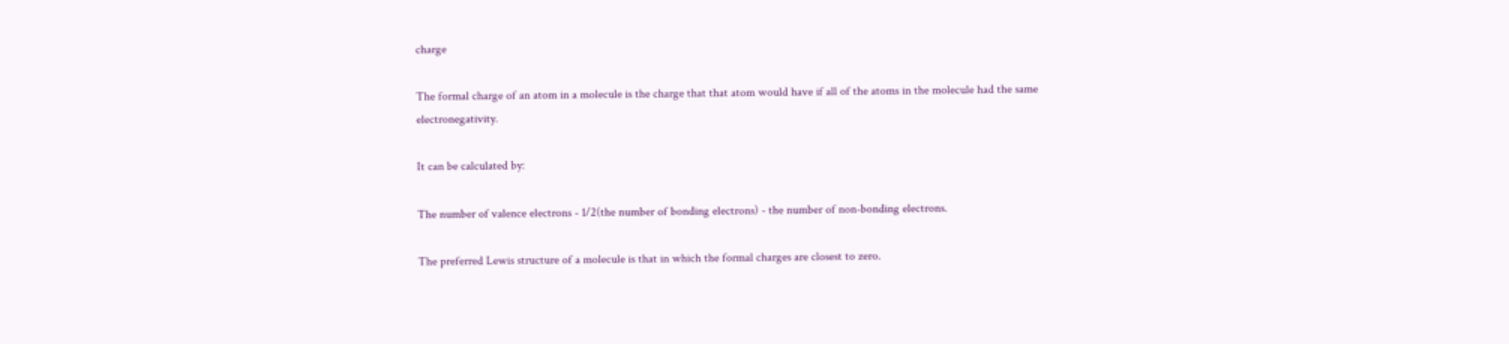charge

The formal charge of an atom in a molecule is the charge that that atom would have if all of the atoms in the molecule had the same electronegativity.

It can be calculated by:

The number of valence electrons - 1/2(the number of bonding electrons) - the number of non-bonding electrons.

The preferred Lewis structure of a molecule is that in which the formal charges are closest to zero.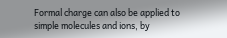Formal charge can also be applied to simple molecules and ions, by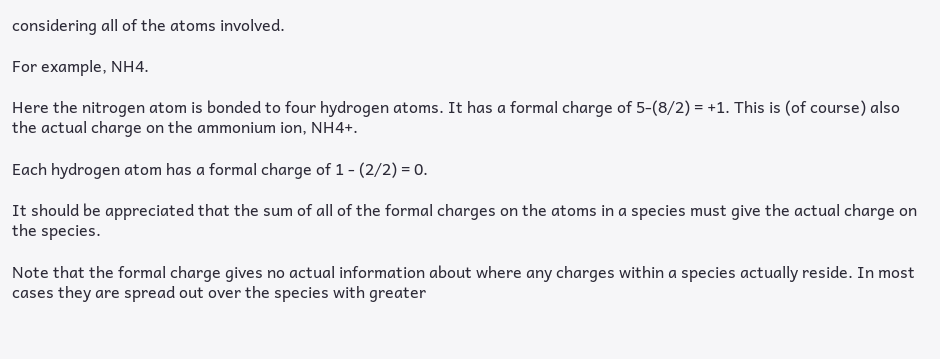considering all of the atoms involved.

For example, NH4.

Here the nitrogen atom is bonded to four hydrogen atoms. It has a formal charge of 5-(8/2) = +1. This is (of course) also the actual charge on the ammonium ion, NH4+.

Each hydrogen atom has a formal charge of 1 - (2/2) = 0.

It should be appreciated that the sum of all of the formal charges on the atoms in a species must give the actual charge on the species.

Note that the formal charge gives no actual information about where any charges within a species actually reside. In most cases they are spread out over the species with greater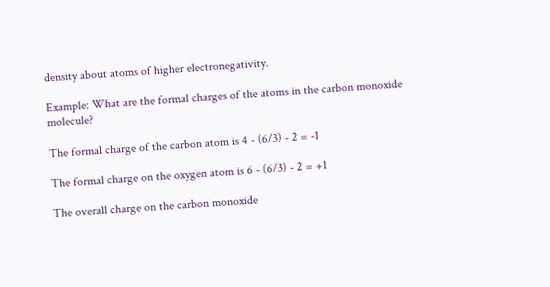density about atoms of higher electronegativity.

Example: What are the formal charges of the atoms in the carbon monoxide molecule?

The formal charge of the carbon atom is 4 - (6/3) - 2 = -1

The formal charge on the oxygen atom is 6 - (6/3) - 2 = +1

The overall charge on the carbon monoxide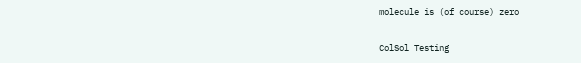molecule is (of course) zero

ColSol Testing